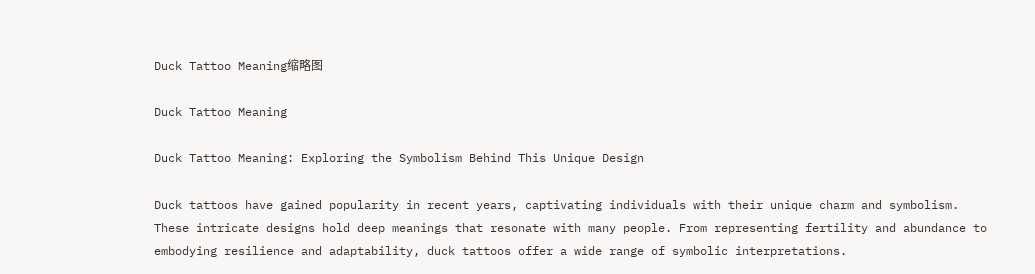Duck Tattoo Meaning缩略图

Duck Tattoo Meaning

Duck Tattoo Meaning: Exploring the Symbolism Behind This Unique Design

Duck tattoos have gained popularity in recent years, captivating individuals with their unique charm and symbolism. These intricate designs hold deep meanings that resonate with many people. From representing fertility and abundance to embodying resilience and adaptability, duck tattoos offer a wide range of symbolic interpretations.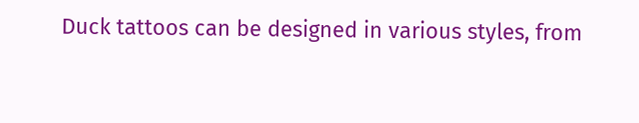Duck tattoos can be designed in various styles, from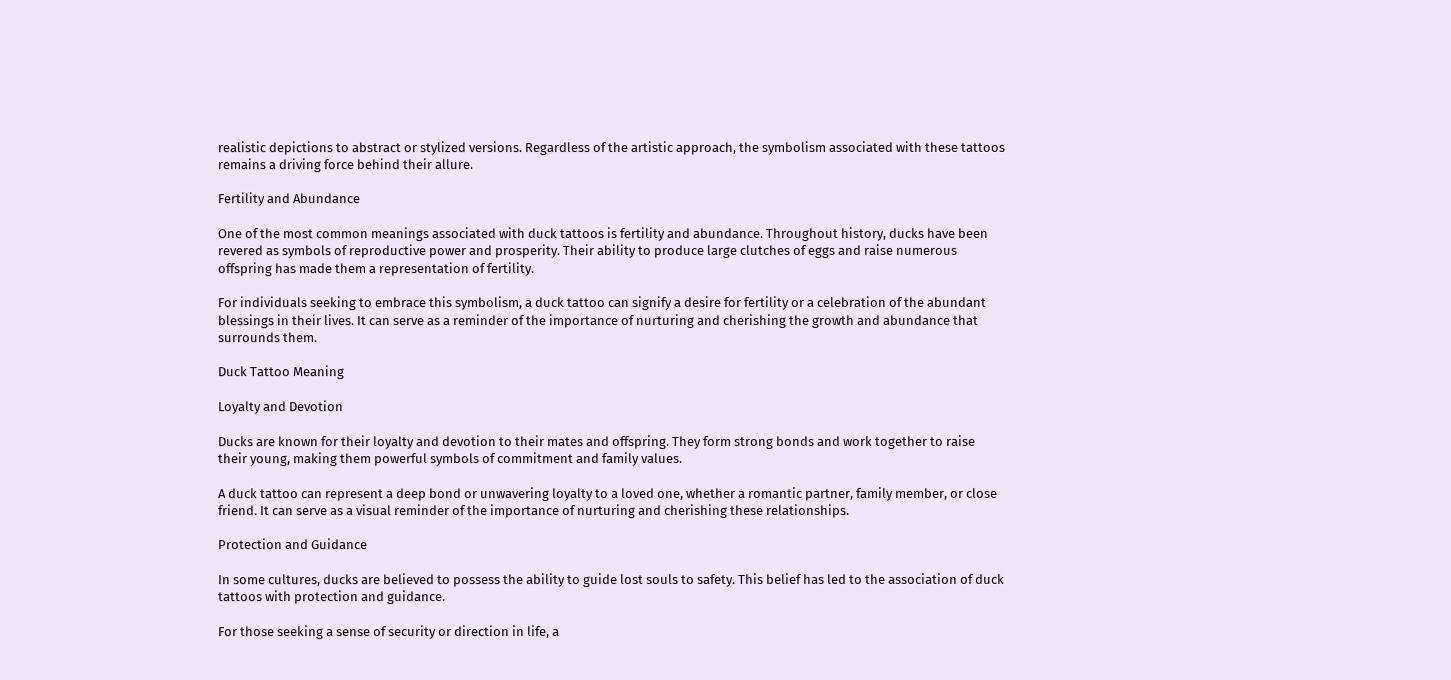realistic depictions to abstract or stylized versions. Regardless of the artistic approach, the symbolism associated with these tattoos remains a driving force behind their allure.

Fertility and Abundance

One of the most common meanings associated with duck tattoos is fertility and abundance. Throughout history, ducks have been revered as symbols of reproductive power and prosperity. Their ability to produce large clutches of eggs and raise numerous offspring has made them a representation of fertility.

For individuals seeking to embrace this symbolism, a duck tattoo can signify a desire for fertility or a celebration of the abundant blessings in their lives. It can serve as a reminder of the importance of nurturing and cherishing the growth and abundance that surrounds them.

Duck Tattoo Meaning

Loyalty and Devotion

Ducks are known for their loyalty and devotion to their mates and offspring. They form strong bonds and work together to raise their young, making them powerful symbols of commitment and family values.

A duck tattoo can represent a deep bond or unwavering loyalty to a loved one, whether a romantic partner, family member, or close friend. It can serve as a visual reminder of the importance of nurturing and cherishing these relationships.

Protection and Guidance

In some cultures, ducks are believed to possess the ability to guide lost souls to safety. This belief has led to the association of duck tattoos with protection and guidance.

For those seeking a sense of security or direction in life, a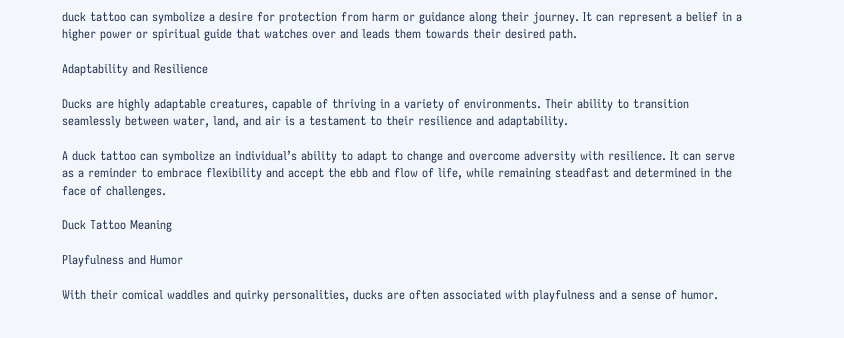duck tattoo can symbolize a desire for protection from harm or guidance along their journey. It can represent a belief in a higher power or spiritual guide that watches over and leads them towards their desired path.

Adaptability and Resilience

Ducks are highly adaptable creatures, capable of thriving in a variety of environments. Their ability to transition seamlessly between water, land, and air is a testament to their resilience and adaptability.

A duck tattoo can symbolize an individual’s ability to adapt to change and overcome adversity with resilience. It can serve as a reminder to embrace flexibility and accept the ebb and flow of life, while remaining steadfast and determined in the face of challenges.

Duck Tattoo Meaning

Playfulness and Humor

With their comical waddles and quirky personalities, ducks are often associated with playfulness and a sense of humor.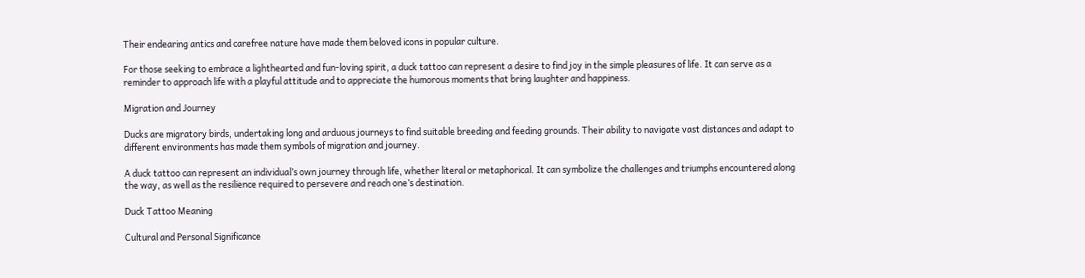Their endearing antics and carefree nature have made them beloved icons in popular culture.

For those seeking to embrace a lighthearted and fun-loving spirit, a duck tattoo can represent a desire to find joy in the simple pleasures of life. It can serve as a reminder to approach life with a playful attitude and to appreciate the humorous moments that bring laughter and happiness.

Migration and Journey

Ducks are migratory birds, undertaking long and arduous journeys to find suitable breeding and feeding grounds. Their ability to navigate vast distances and adapt to different environments has made them symbols of migration and journey.

A duck tattoo can represent an individual’s own journey through life, whether literal or metaphorical. It can symbolize the challenges and triumphs encountered along the way, as well as the resilience required to persevere and reach one’s destination.

Duck Tattoo Meaning

Cultural and Personal Significance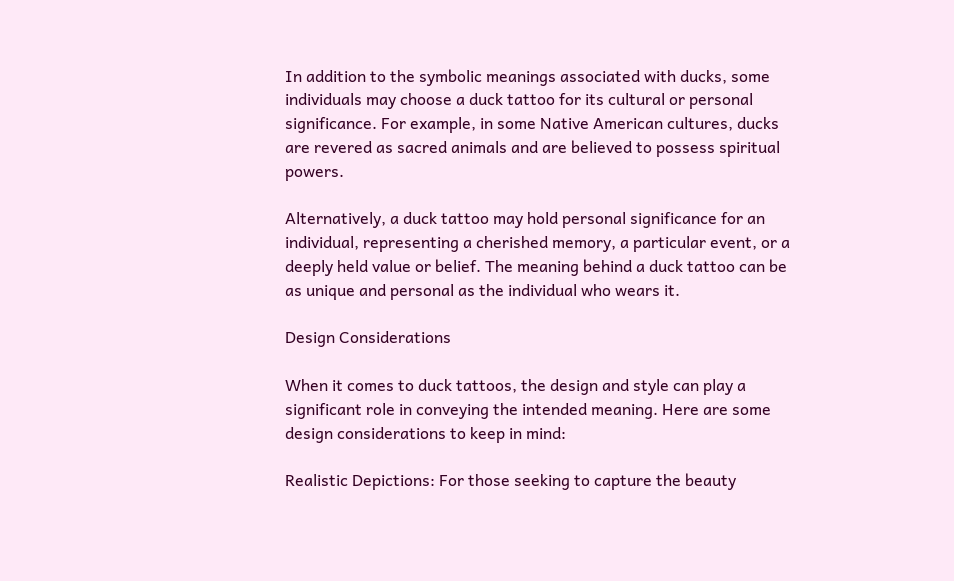In addition to the symbolic meanings associated with ducks, some individuals may choose a duck tattoo for its cultural or personal significance. For example, in some Native American cultures, ducks are revered as sacred animals and are believed to possess spiritual powers.

Alternatively, a duck tattoo may hold personal significance for an individual, representing a cherished memory, a particular event, or a deeply held value or belief. The meaning behind a duck tattoo can be as unique and personal as the individual who wears it.

Design Considerations

When it comes to duck tattoos, the design and style can play a significant role in conveying the intended meaning. Here are some design considerations to keep in mind:

Realistic Depictions: For those seeking to capture the beauty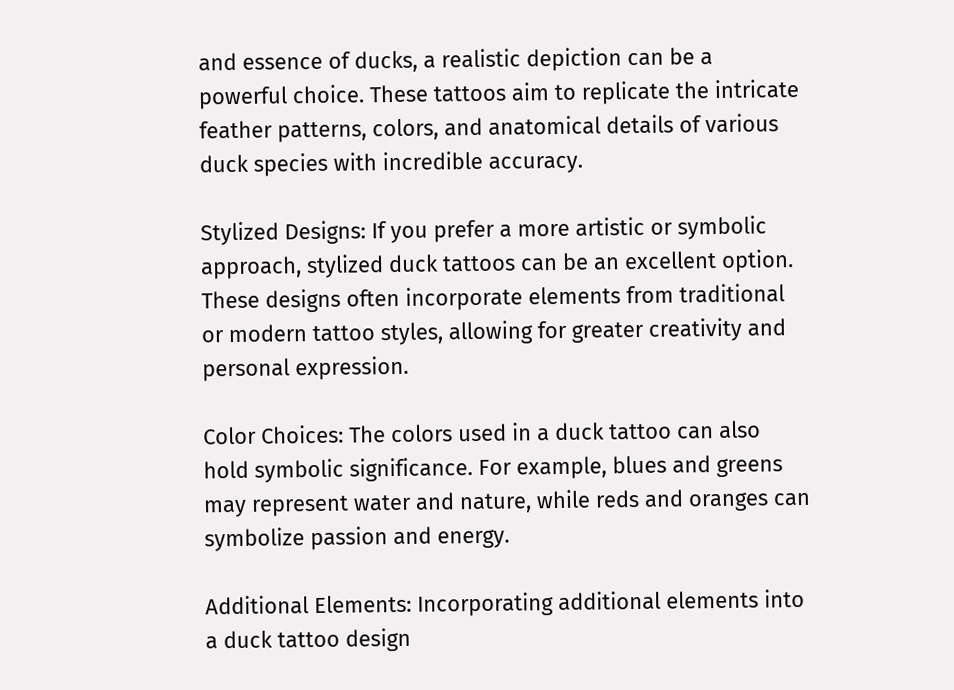and essence of ducks, a realistic depiction can be a powerful choice. These tattoos aim to replicate the intricate feather patterns, colors, and anatomical details of various duck species with incredible accuracy.

Stylized Designs: If you prefer a more artistic or symbolic approach, stylized duck tattoos can be an excellent option. These designs often incorporate elements from traditional or modern tattoo styles, allowing for greater creativity and personal expression.

Color Choices: The colors used in a duck tattoo can also hold symbolic significance. For example, blues and greens may represent water and nature, while reds and oranges can symbolize passion and energy.

Additional Elements: Incorporating additional elements into a duck tattoo design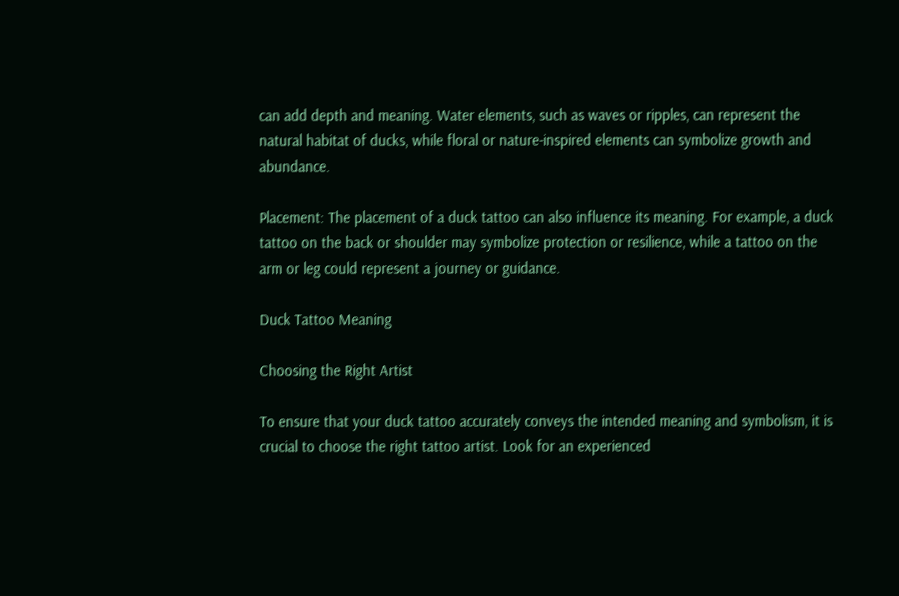can add depth and meaning. Water elements, such as waves or ripples, can represent the natural habitat of ducks, while floral or nature-inspired elements can symbolize growth and abundance.

Placement: The placement of a duck tattoo can also influence its meaning. For example, a duck tattoo on the back or shoulder may symbolize protection or resilience, while a tattoo on the arm or leg could represent a journey or guidance.

Duck Tattoo Meaning

Choosing the Right Artist

To ensure that your duck tattoo accurately conveys the intended meaning and symbolism, it is crucial to choose the right tattoo artist. Look for an experienced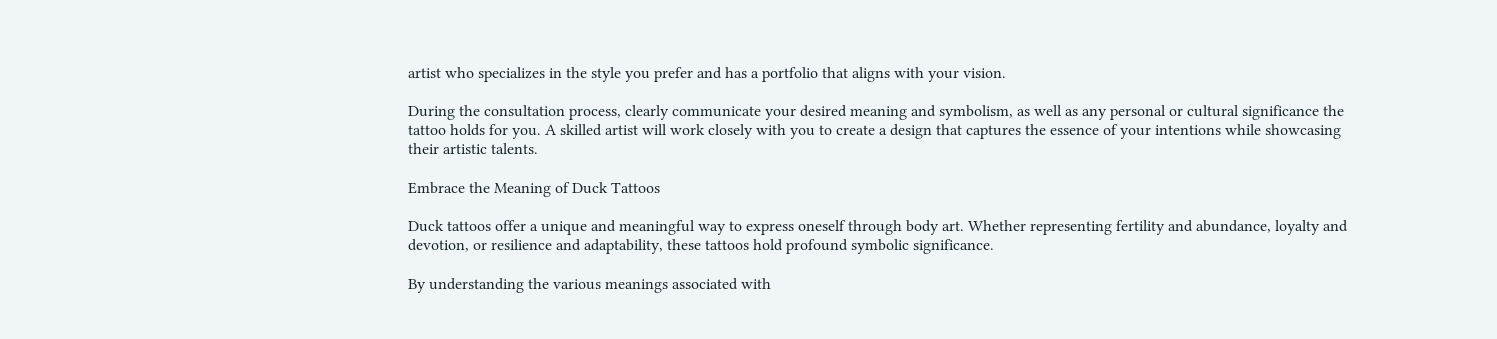artist who specializes in the style you prefer and has a portfolio that aligns with your vision.

During the consultation process, clearly communicate your desired meaning and symbolism, as well as any personal or cultural significance the tattoo holds for you. A skilled artist will work closely with you to create a design that captures the essence of your intentions while showcasing their artistic talents.

Embrace the Meaning of Duck Tattoos

Duck tattoos offer a unique and meaningful way to express oneself through body art. Whether representing fertility and abundance, loyalty and devotion, or resilience and adaptability, these tattoos hold profound symbolic significance.

By understanding the various meanings associated with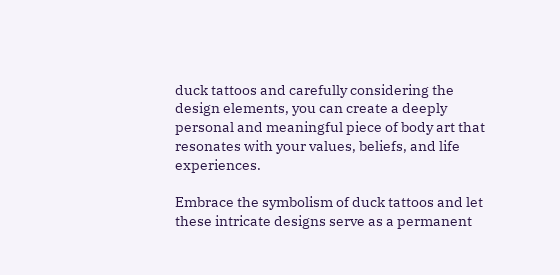duck tattoos and carefully considering the design elements, you can create a deeply personal and meaningful piece of body art that resonates with your values, beliefs, and life experiences.

Embrace the symbolism of duck tattoos and let these intricate designs serve as a permanent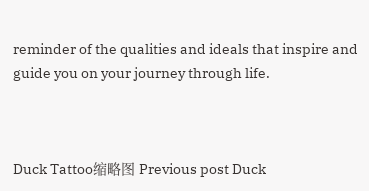reminder of the qualities and ideals that inspire and guide you on your journey through life.



Duck Tattoo缩略图 Previous post Duck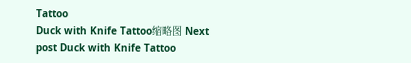Tattoo
Duck with Knife Tattoo缩略图 Next post Duck with Knife Tattoo